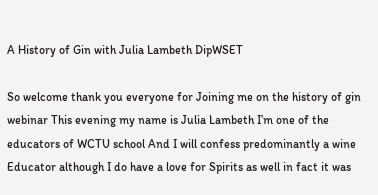A History of Gin with Julia Lambeth DipWSET

So welcome thank you everyone for Joining me on the history of gin webinar This evening my name is Julia Lambeth I’m one of the educators of WCTU school And I will confess predominantly a wine Educator although I do have a love for Spirits as well in fact it was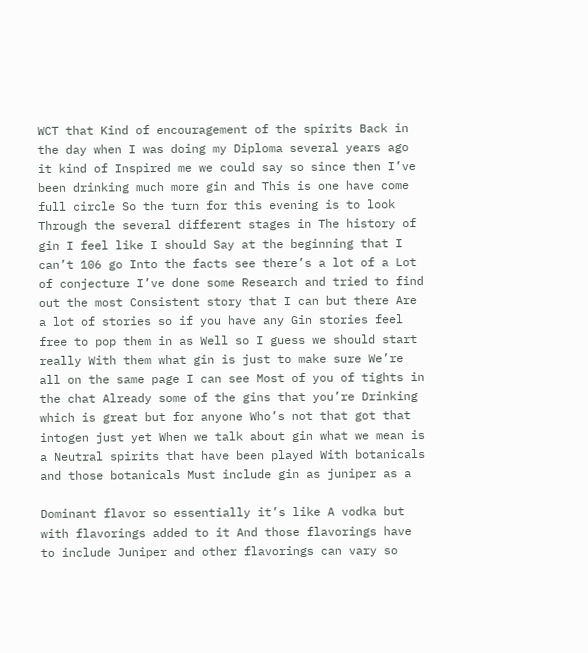WCT that Kind of encouragement of the spirits Back in the day when I was doing my Diploma several years ago it kind of Inspired me we could say so since then I’ve been drinking much more gin and This is one have come full circle So the turn for this evening is to look Through the several different stages in The history of gin I feel like I should Say at the beginning that I can’t 106 go Into the facts see there’s a lot of a Lot of conjecture I’ve done some Research and tried to find out the most Consistent story that I can but there Are a lot of stories so if you have any Gin stories feel free to pop them in as Well so I guess we should start really With them what gin is just to make sure We’re all on the same page I can see Most of you of tights in the chat Already some of the gins that you’re Drinking which is great but for anyone Who’s not that got that intogen just yet When we talk about gin what we mean is a Neutral spirits that have been played With botanicals and those botanicals Must include gin as juniper as a

Dominant flavor so essentially it’s like A vodka but with flavorings added to it And those flavorings have to include Juniper and other flavorings can vary so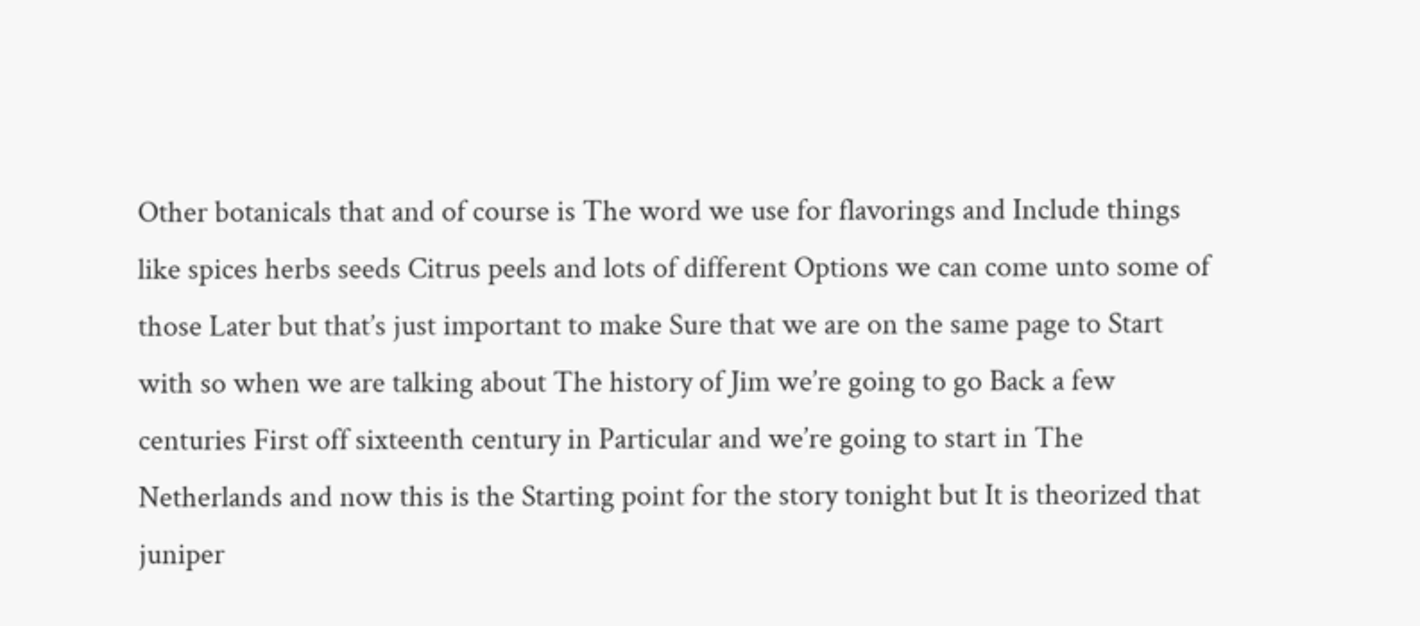Other botanicals that and of course is The word we use for flavorings and Include things like spices herbs seeds Citrus peels and lots of different Options we can come unto some of those Later but that’s just important to make Sure that we are on the same page to Start with so when we are talking about The history of Jim we’re going to go Back a few centuries First off sixteenth century in Particular and we’re going to start in The Netherlands and now this is the Starting point for the story tonight but It is theorized that juniper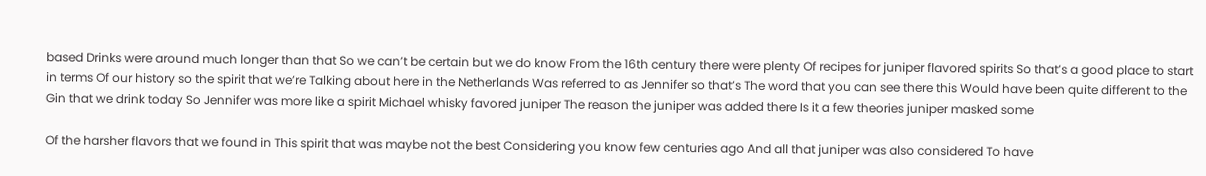based Drinks were around much longer than that So we can’t be certain but we do know From the 16th century there were plenty Of recipes for juniper flavored spirits So that’s a good place to start in terms Of our history so the spirit that we’re Talking about here in the Netherlands Was referred to as Jennifer so that’s The word that you can see there this Would have been quite different to the Gin that we drink today So Jennifer was more like a spirit Michael whisky favored juniper The reason the juniper was added there Is it a few theories juniper masked some

Of the harsher flavors that we found in This spirit that was maybe not the best Considering you know few centuries ago And all that juniper was also considered To have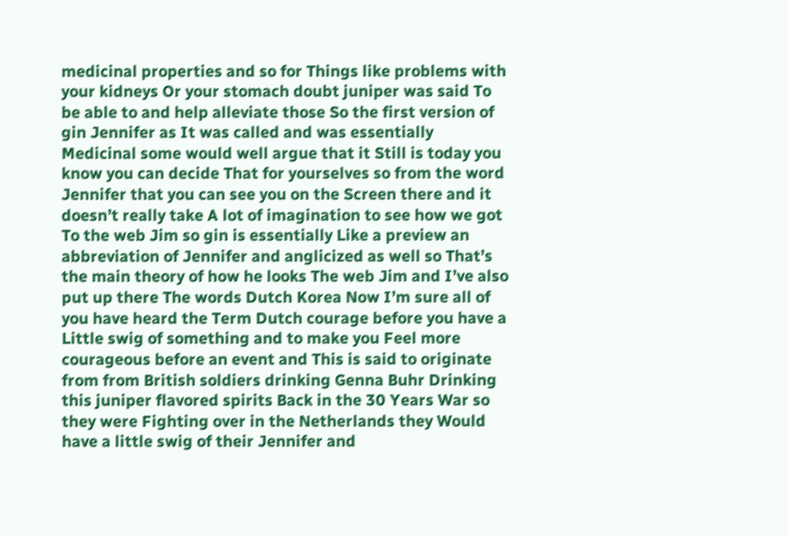medicinal properties and so for Things like problems with your kidneys Or your stomach doubt juniper was said To be able to and help alleviate those So the first version of gin Jennifer as It was called and was essentially Medicinal some would well argue that it Still is today you know you can decide That for yourselves so from the word Jennifer that you can see you on the Screen there and it doesn’t really take A lot of imagination to see how we got To the web Jim so gin is essentially Like a preview an abbreviation of Jennifer and anglicized as well so That’s the main theory of how he looks The web Jim and I’ve also put up there The words Dutch Korea Now I’m sure all of you have heard the Term Dutch courage before you have a Little swig of something and to make you Feel more courageous before an event and This is said to originate from from British soldiers drinking Genna Buhr Drinking this juniper flavored spirits Back in the 30 Years War so they were Fighting over in the Netherlands they Would have a little swig of their Jennifer and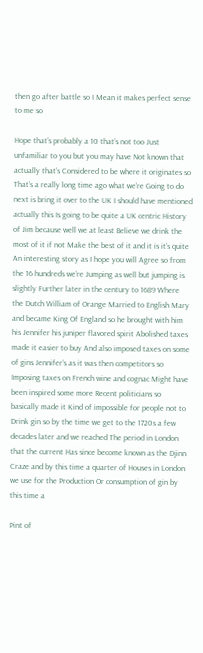then go after battle so I Mean it makes perfect sense to me so

Hope that’s probably a 10 that’s not too Just unfamiliar to you but you may have Not known that actually that’s Considered to be where it originates so That’s a really long time ago what we’re Going to do next is bring it over to the UK I should have mentioned actually this Is going to be quite a UK centric History of Jim because well we at least Believe we drink the most of it if not Make the best of it and it is it’s quite An interesting story as I hope you will Agree so from the 16 hundreds we’re Jumping as well but jumping is slightly Further later in the century to 1689 Where the Dutch William of Orange Married to English Mary and became King Of England so he brought with him his Jennifer his juniper flavored spirit Abolished taxes made it easier to buy And also imposed taxes on some of gins Jennifer’s as it was then competitors so Imposing taxes on French wine and cognac Might have been inspired some more Recent politicians so basically made it Kind of impossible for people not to Drink gin so by the time we get to the 1720s a few decades later and we reached The period in London that the current Has since become known as the Djinn Craze and by this time a quarter of Houses in London we use for the Production Or consumption of gin by this time a

Pint of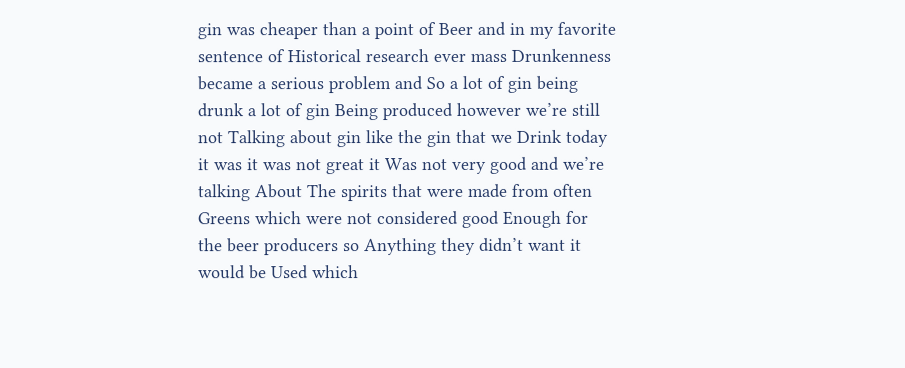gin was cheaper than a point of Beer and in my favorite sentence of Historical research ever mass Drunkenness became a serious problem and So a lot of gin being drunk a lot of gin Being produced however we’re still not Talking about gin like the gin that we Drink today it was it was not great it Was not very good and we’re talking About The spirits that were made from often Greens which were not considered good Enough for the beer producers so Anything they didn’t want it would be Used which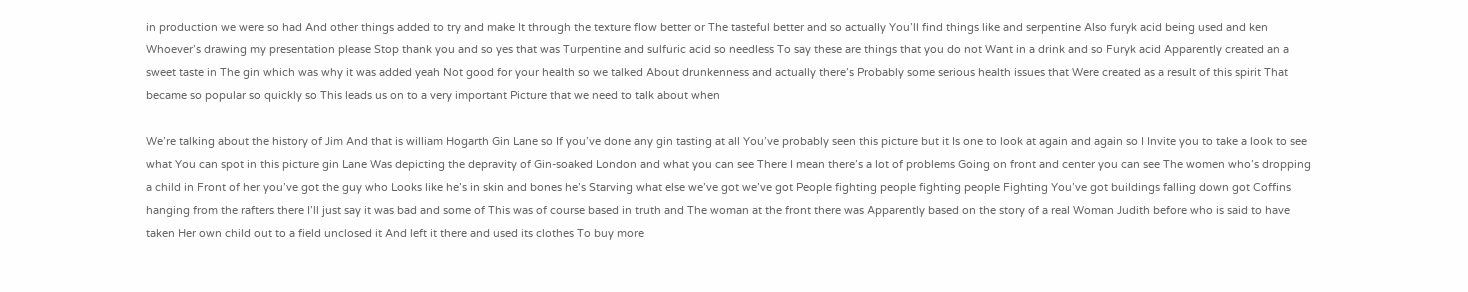in production we were so had And other things added to try and make It through the texture flow better or The tasteful better and so actually You’ll find things like and serpentine Also furyk acid being used and ken Whoever’s drawing my presentation please Stop thank you and so yes that was Turpentine and sulfuric acid so needless To say these are things that you do not Want in a drink and so Furyk acid Apparently created an a sweet taste in The gin which was why it was added yeah Not good for your health so we talked About drunkenness and actually there’s Probably some serious health issues that Were created as a result of this spirit That became so popular so quickly so This leads us on to a very important Picture that we need to talk about when

We’re talking about the history of Jim And that is william Hogarth Gin Lane so If you’ve done any gin tasting at all You’ve probably seen this picture but it Is one to look at again and again so I Invite you to take a look to see what You can spot in this picture gin Lane Was depicting the depravity of Gin-soaked London and what you can see There I mean there’s a lot of problems Going on front and center you can see The women who’s dropping a child in Front of her you’ve got the guy who Looks like he’s in skin and bones he’s Starving what else we’ve got we’ve got People fighting people fighting people Fighting You’ve got buildings falling down got Coffins hanging from the rafters there I’ll just say it was bad and some of This was of course based in truth and The woman at the front there was Apparently based on the story of a real Woman Judith before who is said to have taken Her own child out to a field unclosed it And left it there and used its clothes To buy more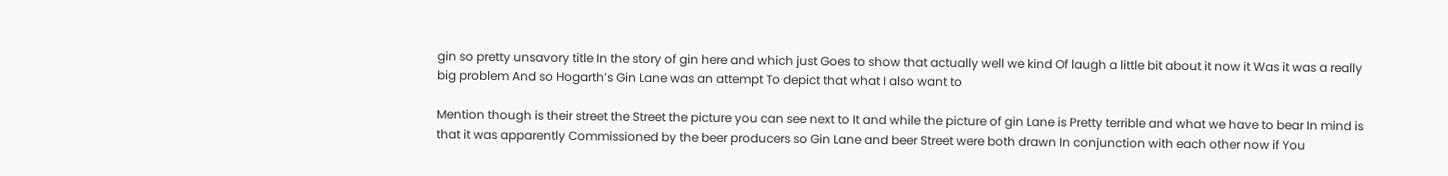gin so pretty unsavory title In the story of gin here and which just Goes to show that actually well we kind Of laugh a little bit about it now it Was it was a really big problem And so Hogarth’s Gin Lane was an attempt To depict that what I also want to

Mention though is their street the Street the picture you can see next to It and while the picture of gin Lane is Pretty terrible and what we have to bear In mind is that it was apparently Commissioned by the beer producers so Gin Lane and beer Street were both drawn In conjunction with each other now if You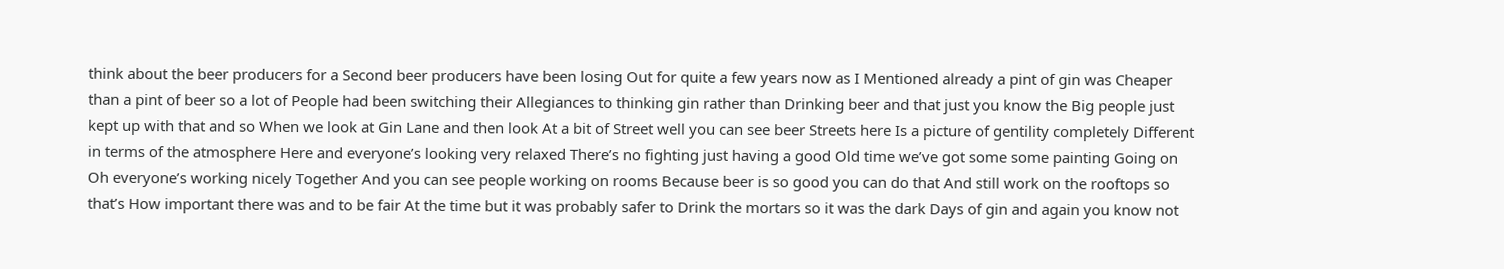think about the beer producers for a Second beer producers have been losing Out for quite a few years now as I Mentioned already a pint of gin was Cheaper than a pint of beer so a lot of People had been switching their Allegiances to thinking gin rather than Drinking beer and that just you know the Big people just kept up with that and so When we look at Gin Lane and then look At a bit of Street well you can see beer Streets here Is a picture of gentility completely Different in terms of the atmosphere Here and everyone’s looking very relaxed There’s no fighting just having a good Old time we’ve got some some painting Going on Oh everyone’s working nicely Together And you can see people working on rooms Because beer is so good you can do that And still work on the rooftops so that’s How important there was and to be fair At the time but it was probably safer to Drink the mortars so it was the dark Days of gin and again you know not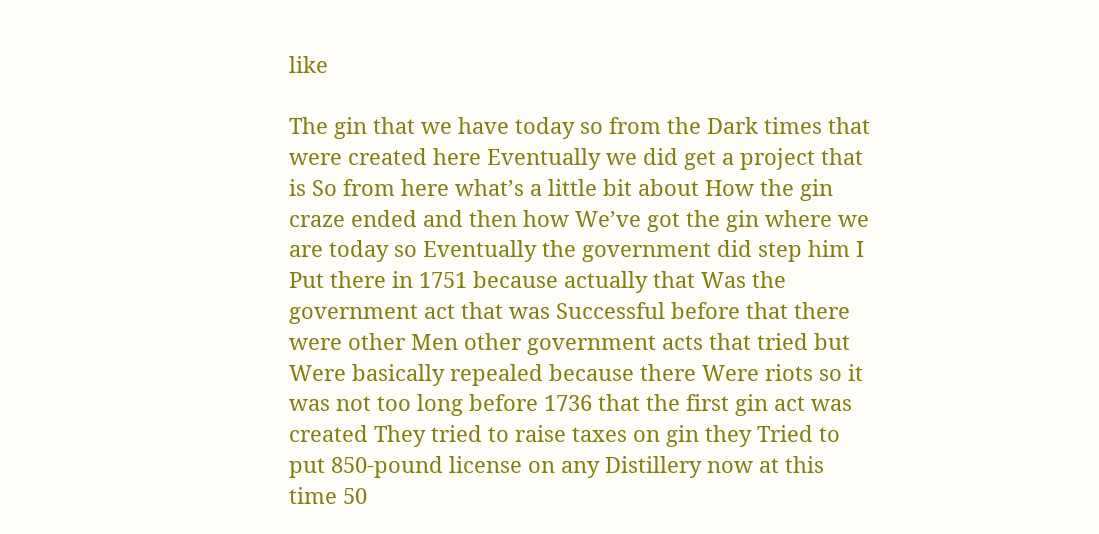like

The gin that we have today so from the Dark times that were created here Eventually we did get a project that is So from here what’s a little bit about How the gin craze ended and then how We’ve got the gin where we are today so Eventually the government did step him I Put there in 1751 because actually that Was the government act that was Successful before that there were other Men other government acts that tried but Were basically repealed because there Were riots so it was not too long before 1736 that the first gin act was created They tried to raise taxes on gin they Tried to put 850-pound license on any Distillery now at this time 50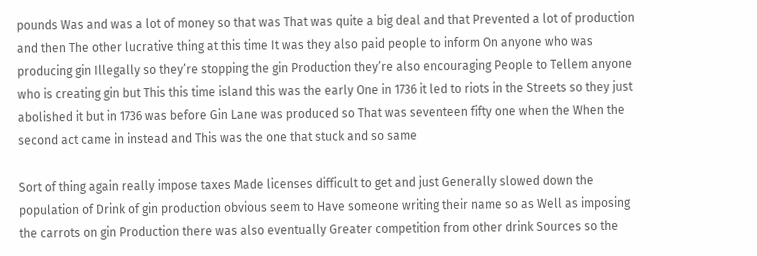pounds Was and was a lot of money so that was That was quite a big deal and that Prevented a lot of production and then The other lucrative thing at this time It was they also paid people to inform On anyone who was producing gin Illegally so they’re stopping the gin Production they’re also encouraging People to Tellem anyone who is creating gin but This this time island this was the early One in 1736 it led to riots in the Streets so they just abolished it but in 1736 was before Gin Lane was produced so That was seventeen fifty one when the When the second act came in instead and This was the one that stuck and so same

Sort of thing again really impose taxes Made licenses difficult to get and just Generally slowed down the population of Drink of gin production obvious seem to Have someone writing their name so as Well as imposing the carrots on gin Production there was also eventually Greater competition from other drink Sources so the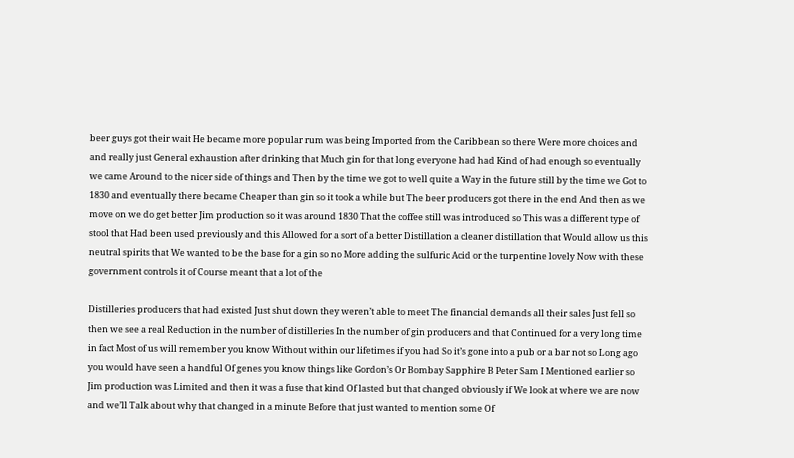beer guys got their wait He became more popular rum was being Imported from the Caribbean so there Were more choices and and really just General exhaustion after drinking that Much gin for that long everyone had had Kind of had enough so eventually we came Around to the nicer side of things and Then by the time we got to well quite a Way in the future still by the time we Got to 1830 and eventually there became Cheaper than gin so it took a while but The beer producers got there in the end And then as we move on we do get better Jim production so it was around 1830 That the coffee still was introduced so This was a different type of stool that Had been used previously and this Allowed for a sort of a better Distillation a cleaner distillation that Would allow us this neutral spirits that We wanted to be the base for a gin so no More adding the sulfuric Acid or the turpentine lovely Now with these government controls it of Course meant that a lot of the

Distilleries producers that had existed Just shut down they weren’t able to meet The financial demands all their sales Just fell so then we see a real Reduction in the number of distilleries In the number of gin producers and that Continued for a very long time in fact Most of us will remember you know Without within our lifetimes if you had So it’s gone into a pub or a bar not so Long ago you would have seen a handful Of genes you know things like Gordon’s Or Bombay Sapphire B Peter Sam I Mentioned earlier so Jim production was Limited and then it was a fuse that kind Of lasted but that changed obviously if We look at where we are now and we’ll Talk about why that changed in a minute Before that just wanted to mention some Of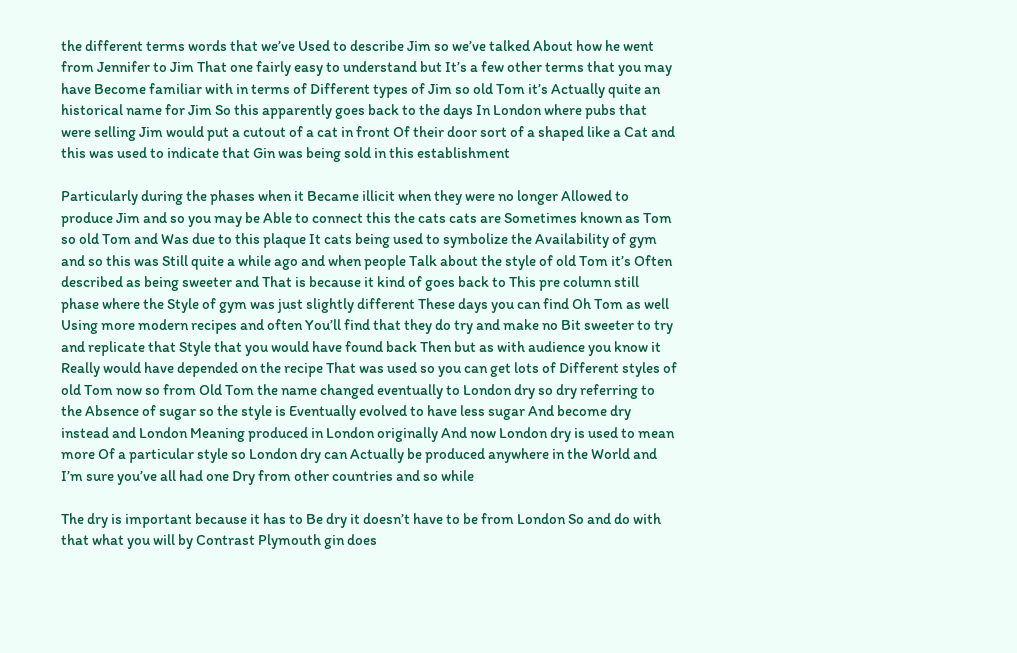the different terms words that we’ve Used to describe Jim so we’ve talked About how he went from Jennifer to Jim That one fairly easy to understand but It’s a few other terms that you may have Become familiar with in terms of Different types of Jim so old Tom it’s Actually quite an historical name for Jim So this apparently goes back to the days In London where pubs that were selling Jim would put a cutout of a cat in front Of their door sort of a shaped like a Cat and this was used to indicate that Gin was being sold in this establishment

Particularly during the phases when it Became illicit when they were no longer Allowed to produce Jim and so you may be Able to connect this the cats cats are Sometimes known as Tom so old Tom and Was due to this plaque It cats being used to symbolize the Availability of gym and so this was Still quite a while ago and when people Talk about the style of old Tom it’s Often described as being sweeter and That is because it kind of goes back to This pre column still phase where the Style of gym was just slightly different These days you can find Oh Tom as well Using more modern recipes and often You’ll find that they do try and make no Bit sweeter to try and replicate that Style that you would have found back Then but as with audience you know it Really would have depended on the recipe That was used so you can get lots of Different styles of old Tom now so from Old Tom the name changed eventually to London dry so dry referring to the Absence of sugar so the style is Eventually evolved to have less sugar And become dry instead and London Meaning produced in London originally And now London dry is used to mean more Of a particular style so London dry can Actually be produced anywhere in the World and I’m sure you’ve all had one Dry from other countries and so while

The dry is important because it has to Be dry it doesn’t have to be from London So and do with that what you will by Contrast Plymouth gin does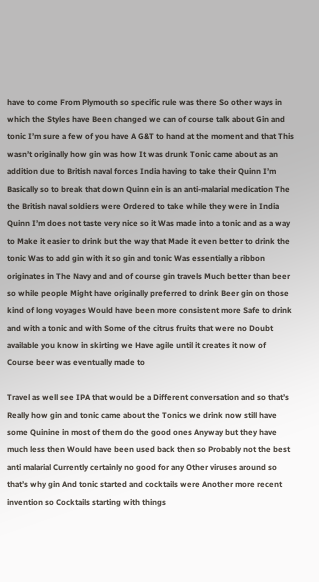have to come From Plymouth so specific rule was there So other ways in which the Styles have Been changed we can of course talk about Gin and tonic I’m sure a few of you have A G&T to hand at the moment and that This wasn’t originally how gin was how It was drunk Tonic came about as an addition due to British naval forces India having to take their Quinn I’m Basically so to break that down Quinn ein is an anti-malarial medication The the British naval soldiers were Ordered to take while they were in India Quinn I’m does not taste very nice so it Was made into a tonic and as a way to Make it easier to drink but the way that Made it even better to drink the tonic Was to add gin with it so gin and tonic Was essentially a ribbon originates in The Navy and and of course gin travels Much better than beer so while people Might have originally preferred to drink Beer gin on those kind of long voyages Would have been more consistent more Safe to drink and with a tonic and with Some of the citrus fruits that were no Doubt available you know in skirting we Have agile until it creates it now of Course beer was eventually made to

Travel as well see IPA that would be a Different conversation and so that’s Really how gin and tonic came about the Tonics we drink now still have some Quinine in most of them do the good ones Anyway but they have much less then Would have been used back then so Probably not the best anti malarial Currently certainly no good for any Other viruses around so that’s why gin And tonic started and cocktails were Another more recent invention so Cocktails starting with things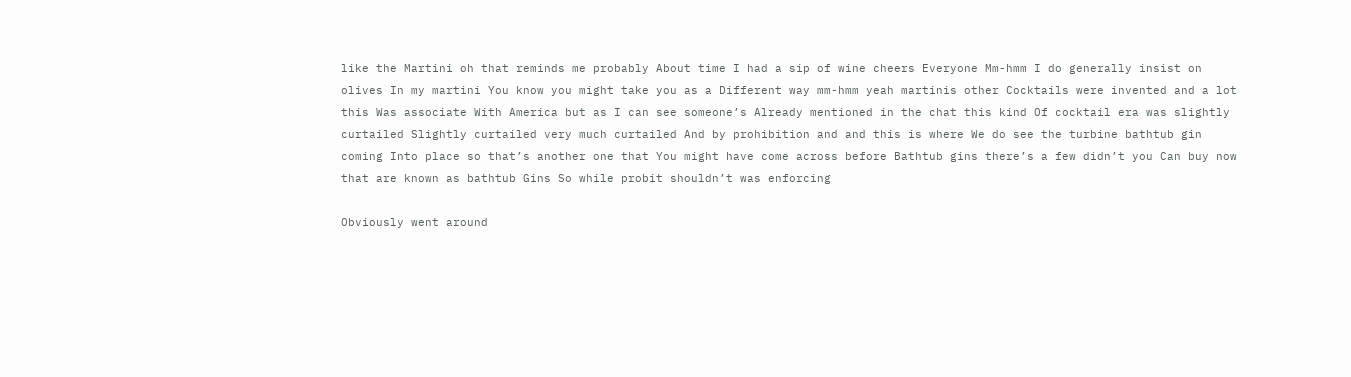like the Martini oh that reminds me probably About time I had a sip of wine cheers Everyone Mm-hmm I do generally insist on olives In my martini You know you might take you as a Different way mm-hmm yeah martinis other Cocktails were invented and a lot this Was associate With America but as I can see someone’s Already mentioned in the chat this kind Of cocktail era was slightly curtailed Slightly curtailed very much curtailed And by prohibition and and this is where We do see the turbine bathtub gin coming Into place so that’s another one that You might have come across before Bathtub gins there’s a few didn’t you Can buy now that are known as bathtub Gins So while probit shouldn’t was enforcing

Obviously went around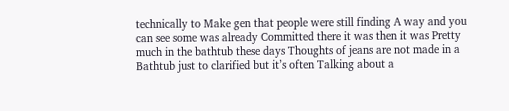technically to Make gen that people were still finding A way and you can see some was already Committed there it was then it was Pretty much in the bathtub these days Thoughts of jeans are not made in a Bathtub just to clarified but it’s often Talking about a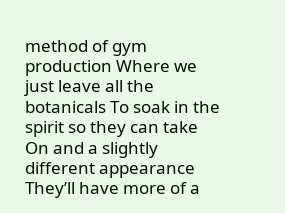method of gym production Where we just leave all the botanicals To soak in the spirit so they can take On and a slightly different appearance They’ll have more of a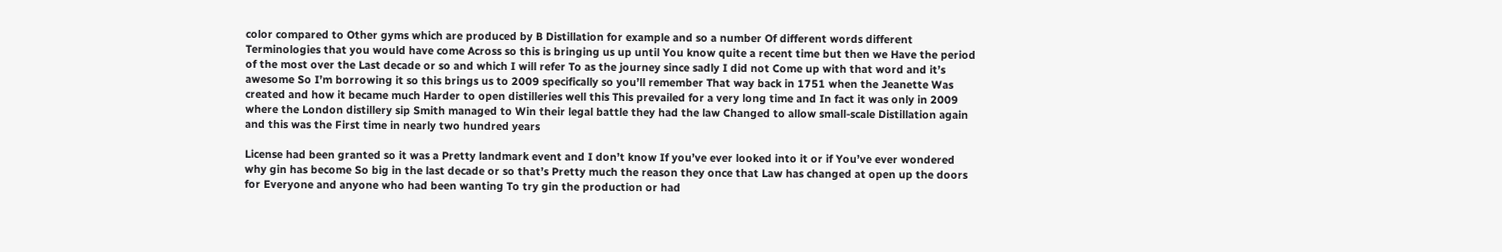color compared to Other gyms which are produced by B Distillation for example and so a number Of different words different Terminologies that you would have come Across so this is bringing us up until You know quite a recent time but then we Have the period of the most over the Last decade or so and which I will refer To as the journey since sadly I did not Come up with that word and it’s awesome So I’m borrowing it so this brings us to 2009 specifically so you’ll remember That way back in 1751 when the Jeanette Was created and how it became much Harder to open distilleries well this This prevailed for a very long time and In fact it was only in 2009 where the London distillery sip Smith managed to Win their legal battle they had the law Changed to allow small-scale Distillation again and this was the First time in nearly two hundred years

License had been granted so it was a Pretty landmark event and I don’t know If you’ve ever looked into it or if You’ve ever wondered why gin has become So big in the last decade or so that’s Pretty much the reason they once that Law has changed at open up the doors for Everyone and anyone who had been wanting To try gin the production or had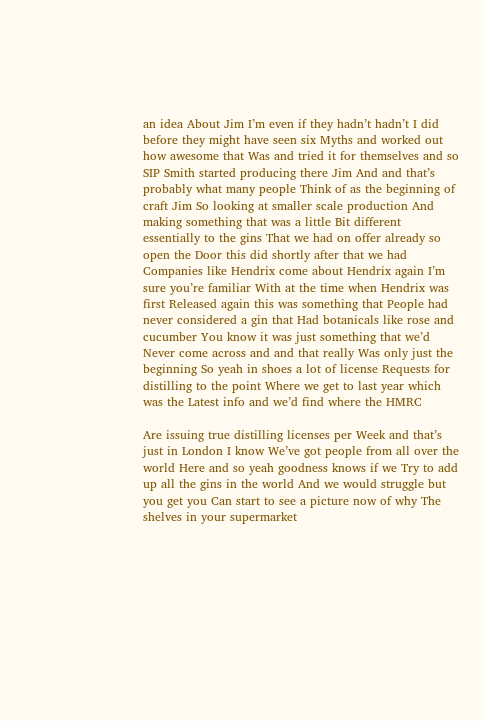an idea About Jim I’m even if they hadn’t hadn’t I did before they might have seen six Myths and worked out how awesome that Was and tried it for themselves and so SIP Smith started producing there Jim And and that’s probably what many people Think of as the beginning of craft Jim So looking at smaller scale production And making something that was a little Bit different essentially to the gins That we had on offer already so open the Door this did shortly after that we had Companies like Hendrix come about Hendrix again I’m sure you’re familiar With at the time when Hendrix was first Released again this was something that People had never considered a gin that Had botanicals like rose and cucumber You know it was just something that we’d Never come across and and that really Was only just the beginning So yeah in shoes a lot of license Requests for distilling to the point Where we get to last year which was the Latest info and we’d find where the HMRC

Are issuing true distilling licenses per Week and that’s just in London I know We’ve got people from all over the world Here and so yeah goodness knows if we Try to add up all the gins in the world And we would struggle but you get you Can start to see a picture now of why The shelves in your supermarket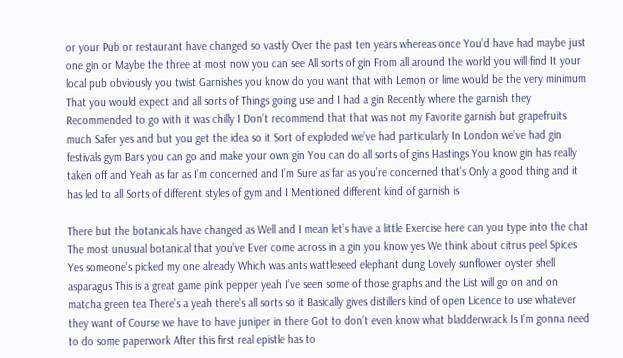or your Pub or restaurant have changed so vastly Over the past ten years whereas once You’d have had maybe just one gin or Maybe the three at most now you can see All sorts of gin From all around the world you will find It your local pub obviously you twist Garnishes you know do you want that with Lemon or lime would be the very minimum That you would expect and all sorts of Things going use and I had a gin Recently where the garnish they Recommended to go with it was chilly I Don’t recommend that that was not my Favorite garnish but grapefruits much Safer yes and but you get the idea so it Sort of exploded we’ve had particularly In London we’ve had gin festivals gym Bars you can go and make your own gin You can do all sorts of gins Hastings You know gin has really taken off and Yeah as far as I’m concerned and I’m Sure as far as you’re concerned that’s Only a good thing and it has led to all Sorts of different styles of gym and I Mentioned different kind of garnish is

There but the botanicals have changed as Well and I mean let’s have a little Exercise here can you type into the chat The most unusual botanical that you’ve Ever come across in a gin you know yes We think about citrus peel Spices Yes someone’s picked my one already Which was ants wattleseed elephant dung Lovely sunflower oyster shell asparagus This is a great game pink pepper yeah I’ve seen some of those graphs and the List will go on and on matcha green tea There’s a yeah there’s all sorts so it Basically gives distillers kind of open Licence to use whatever they want of Course we have to have juniper in there Got to don’t even know what bladderwrack Is I’m gonna need to do some paperwork After this first real epistle has to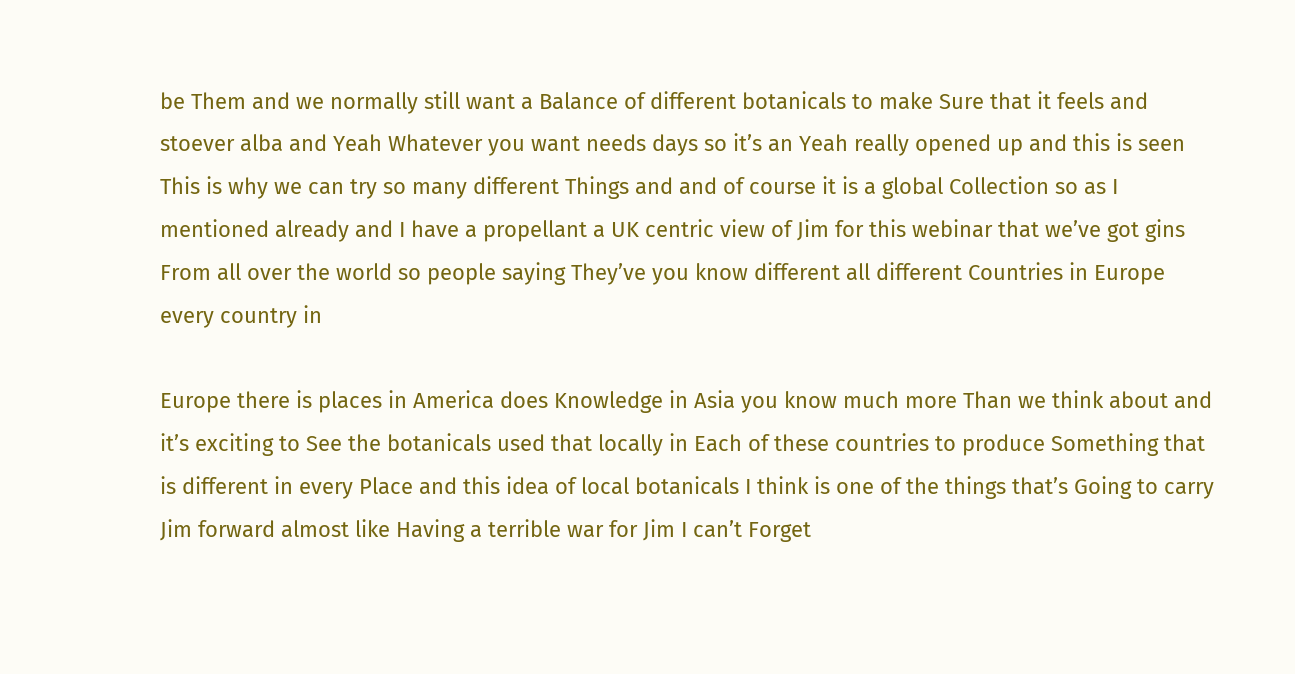be Them and we normally still want a Balance of different botanicals to make Sure that it feels and stoever alba and Yeah Whatever you want needs days so it’s an Yeah really opened up and this is seen This is why we can try so many different Things and and of course it is a global Collection so as I mentioned already and I have a propellant a UK centric view of Jim for this webinar that we’ve got gins From all over the world so people saying They’ve you know different all different Countries in Europe every country in

Europe there is places in America does Knowledge in Asia you know much more Than we think about and it’s exciting to See the botanicals used that locally in Each of these countries to produce Something that is different in every Place and this idea of local botanicals I think is one of the things that’s Going to carry Jim forward almost like Having a terrible war for Jim I can’t Forget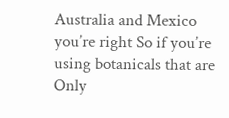Australia and Mexico you’re right So if you’re using botanicals that are Only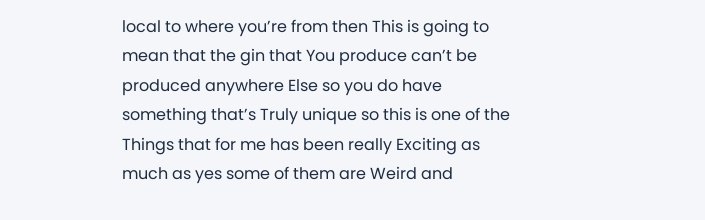local to where you’re from then This is going to mean that the gin that You produce can’t be produced anywhere Else so you do have something that’s Truly unique so this is one of the Things that for me has been really Exciting as much as yes some of them are Weird and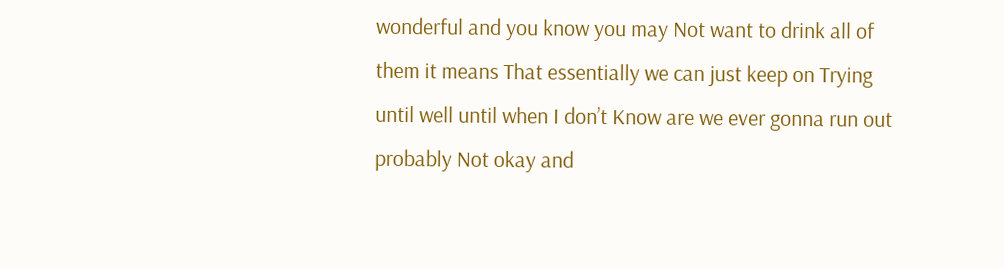wonderful and you know you may Not want to drink all of them it means That essentially we can just keep on Trying until well until when I don’t Know are we ever gonna run out probably Not okay and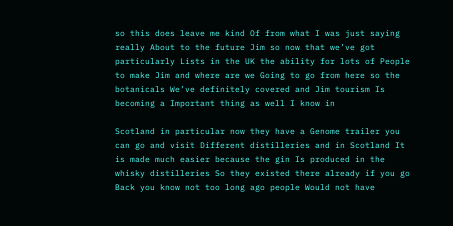so this does leave me kind Of from what I was just saying really About to the future Jim so now that we’ve got particularly Lists in the UK the ability for lots of People to make Jim and where are we Going to go from here so the botanicals We’ve definitely covered and Jim tourism Is becoming a Important thing as well I know in

Scotland in particular now they have a Genome trailer you can go and visit Different distilleries and in Scotland It is made much easier because the gin Is produced in the whisky distilleries So they existed there already if you go Back you know not too long ago people Would not have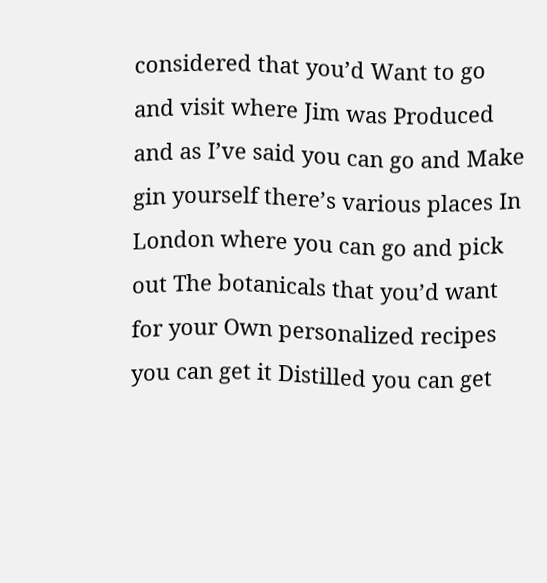considered that you’d Want to go and visit where Jim was Produced and as I’ve said you can go and Make gin yourself there’s various places In London where you can go and pick out The botanicals that you’d want for your Own personalized recipes you can get it Distilled you can get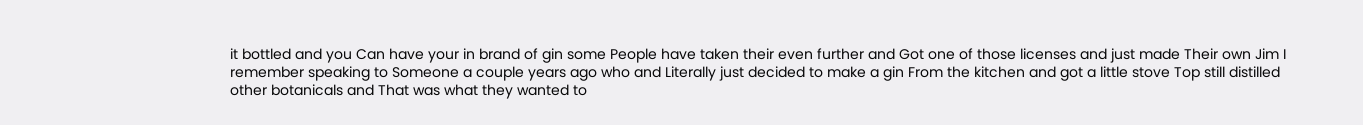it bottled and you Can have your in brand of gin some People have taken their even further and Got one of those licenses and just made Their own Jim I remember speaking to Someone a couple years ago who and Literally just decided to make a gin From the kitchen and got a little stove Top still distilled other botanicals and That was what they wanted to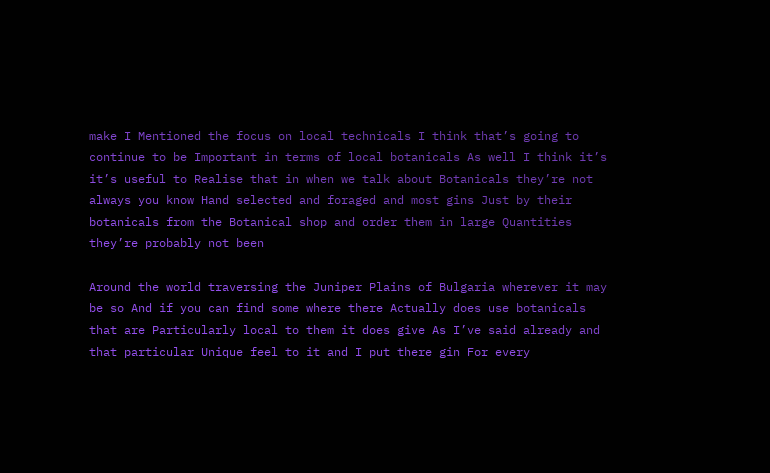make I Mentioned the focus on local technicals I think that’s going to continue to be Important in terms of local botanicals As well I think it’s it’s useful to Realise that in when we talk about Botanicals they’re not always you know Hand selected and foraged and most gins Just by their botanicals from the Botanical shop and order them in large Quantities they’re probably not been

Around the world traversing the Juniper Plains of Bulgaria wherever it may be so And if you can find some where there Actually does use botanicals that are Particularly local to them it does give As I’ve said already and that particular Unique feel to it and I put there gin For every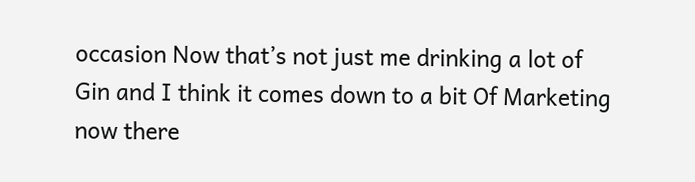occasion Now that’s not just me drinking a lot of Gin and I think it comes down to a bit Of Marketing now there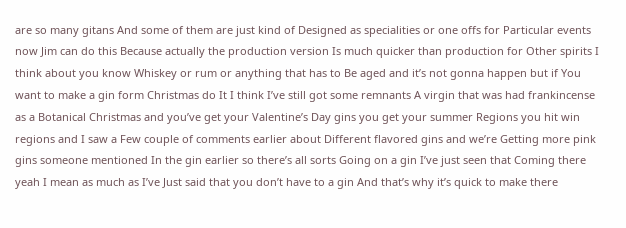are so many gitans And some of them are just kind of Designed as specialities or one offs for Particular events now Jim can do this Because actually the production version Is much quicker than production for Other spirits I think about you know Whiskey or rum or anything that has to Be aged and it’s not gonna happen but if You want to make a gin form Christmas do It I think I’ve still got some remnants A virgin that was had frankincense as a Botanical Christmas and you’ve get your Valentine’s Day gins you get your summer Regions you hit win regions and I saw a Few couple of comments earlier about Different flavored gins and we’re Getting more pink gins someone mentioned In the gin earlier so there’s all sorts Going on a gin I’ve just seen that Coming there yeah I mean as much as I’ve Just said that you don’t have to a gin And that’s why it’s quick to make there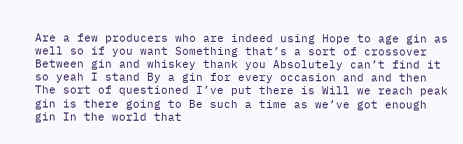Are a few producers who are indeed using Hope to age gin as well so if you want Something that’s a sort of crossover Between gin and whiskey thank you Absolutely can’t find it so yeah I stand By a gin for every occasion and and then The sort of questioned I’ve put there is Will we reach peak gin is there going to Be such a time as we’ve got enough gin In the world that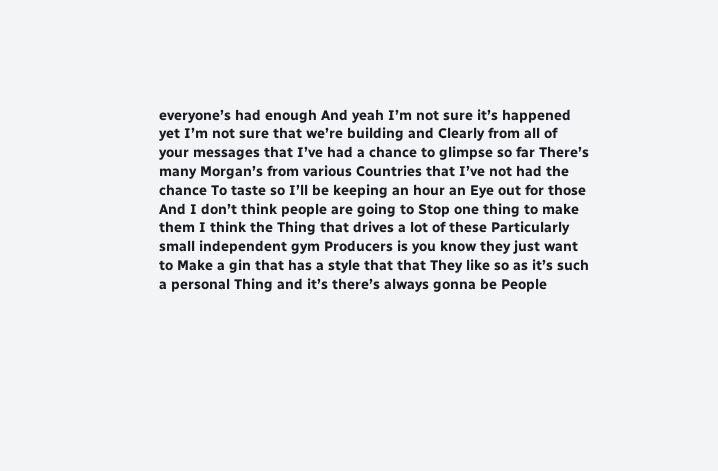everyone’s had enough And yeah I’m not sure it’s happened yet I’m not sure that we’re building and Clearly from all of your messages that I’ve had a chance to glimpse so far There’s many Morgan’s from various Countries that I’ve not had the chance To taste so I’ll be keeping an hour an Eye out for those And I don’t think people are going to Stop one thing to make them I think the Thing that drives a lot of these Particularly small independent gym Producers is you know they just want to Make a gin that has a style that that They like so as it’s such a personal Thing and it’s there’s always gonna be People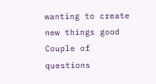wanting to create new things good Couple of questions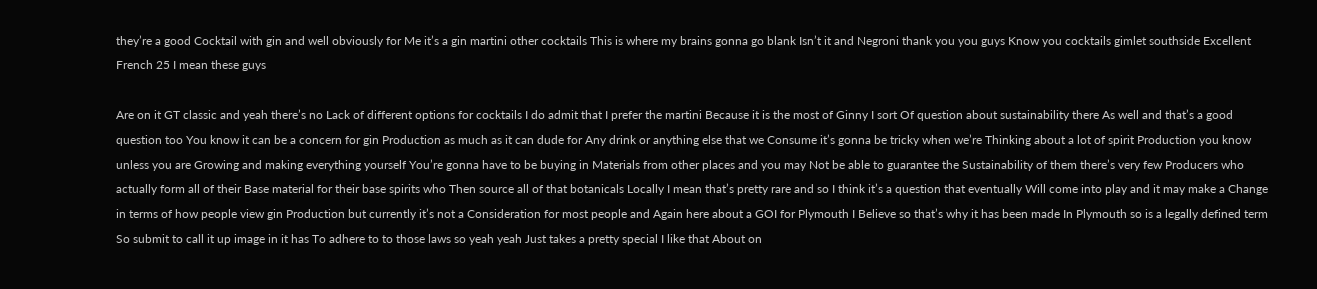they’re a good Cocktail with gin and well obviously for Me it’s a gin martini other cocktails This is where my brains gonna go blank Isn’t it and Negroni thank you you guys Know you cocktails gimlet southside Excellent French 25 I mean these guys

Are on it GT classic and yeah there’s no Lack of different options for cocktails I do admit that I prefer the martini Because it is the most of Ginny I sort Of question about sustainability there As well and that’s a good question too You know it can be a concern for gin Production as much as it can dude for Any drink or anything else that we Consume it’s gonna be tricky when we’re Thinking about a lot of spirit Production you know unless you are Growing and making everything yourself You’re gonna have to be buying in Materials from other places and you may Not be able to guarantee the Sustainability of them there’s very few Producers who actually form all of their Base material for their base spirits who Then source all of that botanicals Locally I mean that’s pretty rare and so I think it’s a question that eventually Will come into play and it may make a Change in terms of how people view gin Production but currently it’s not a Consideration for most people and Again here about a GOI for Plymouth I Believe so that’s why it has been made In Plymouth so is a legally defined term So submit to call it up image in it has To adhere to to those laws so yeah yeah Just takes a pretty special I like that About on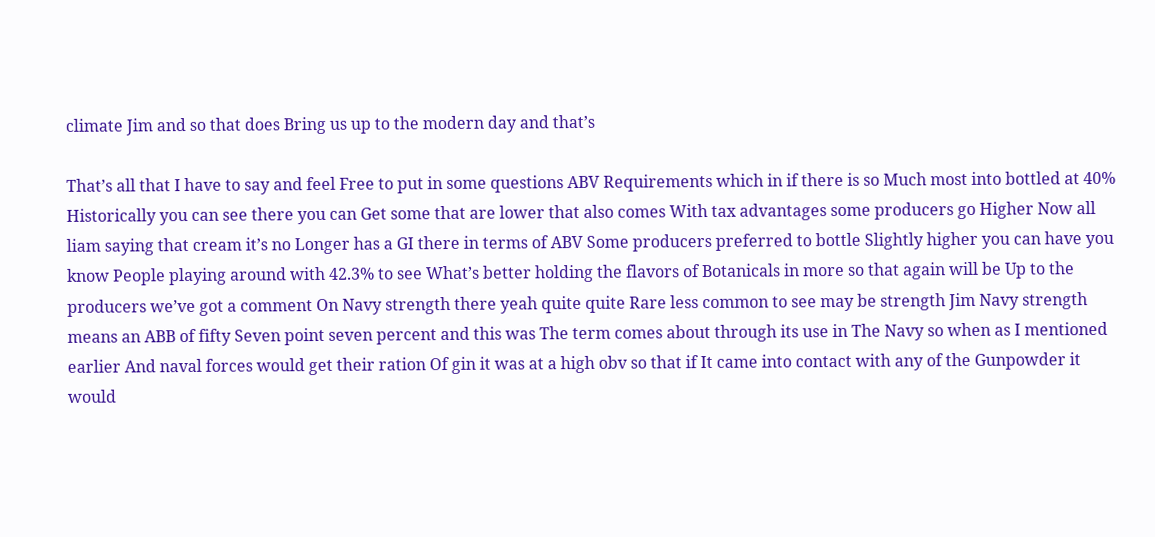climate Jim and so that does Bring us up to the modern day and that’s

That’s all that I have to say and feel Free to put in some questions ABV Requirements which in if there is so Much most into bottled at 40% Historically you can see there you can Get some that are lower that also comes With tax advantages some producers go Higher Now all liam saying that cream it’s no Longer has a GI there in terms of ABV Some producers preferred to bottle Slightly higher you can have you know People playing around with 42.3% to see What’s better holding the flavors of Botanicals in more so that again will be Up to the producers we’ve got a comment On Navy strength there yeah quite quite Rare less common to see may be strength Jim Navy strength means an ABB of fifty Seven point seven percent and this was The term comes about through its use in The Navy so when as I mentioned earlier And naval forces would get their ration Of gin it was at a high obv so that if It came into contact with any of the Gunpowder it would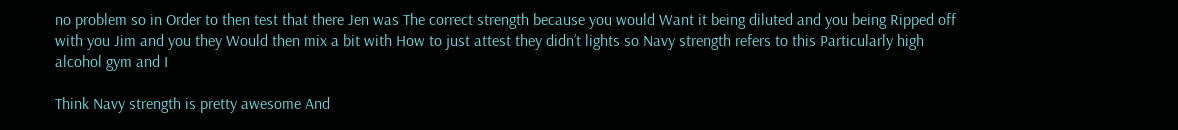no problem so in Order to then test that there Jen was The correct strength because you would Want it being diluted and you being Ripped off with you Jim and you they Would then mix a bit with How to just attest they didn’t lights so Navy strength refers to this Particularly high alcohol gym and I

Think Navy strength is pretty awesome And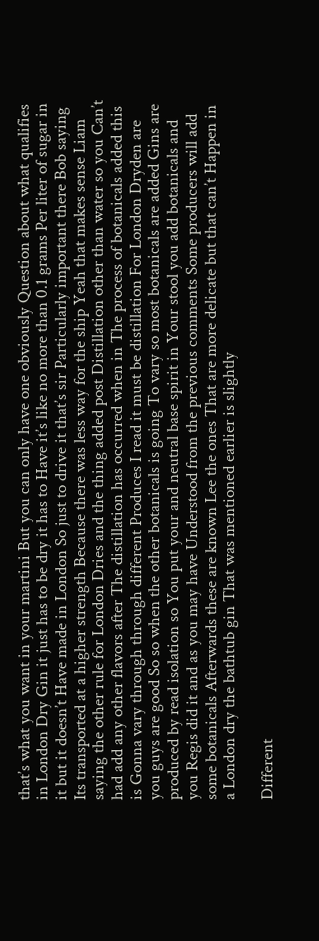that’s what you want in your martini But you can only have one obviously Question about what qualifies in London Dry Gin it just has to be dry it has to Have it’s like no more than 0.1 grams Per liter of sugar in it but it doesn’t Have made in London So just to drive it that’s sir Particularly important there Bob saying Its transported at a higher strength Because there was less way for the ship Yeah that makes sense Liam saying the other rule for London Dries and the thing added post Distillation other than water so you Can’t had add any other flavors after The distillation has occurred when in The process of botanicals added this is Gonna vary through through different Produces I read it must be distillation For London Dryden are you guys are good So so when the other botanicals is going To vary so most botanicals are added Gins are produced by read isolation so You put your and neutral base spirit in Your stool you add botanicals and you Regis did it and as you may have Understood from the previous comments Some producers will add some botanicals Afterwards these are known Lee the ones That are more delicate but that can’t Happen in a London dry the bathtub gin That was mentioned earlier is slightly

Different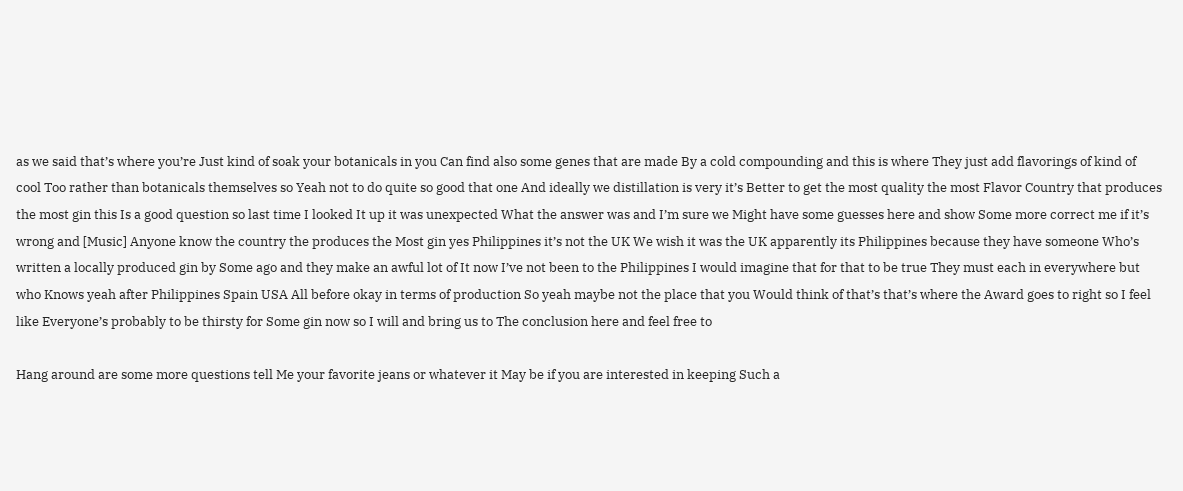as we said that’s where you’re Just kind of soak your botanicals in you Can find also some genes that are made By a cold compounding and this is where They just add flavorings of kind of cool Too rather than botanicals themselves so Yeah not to do quite so good that one And ideally we distillation is very it’s Better to get the most quality the most Flavor Country that produces the most gin this Is a good question so last time I looked It up it was unexpected What the answer was and I’m sure we Might have some guesses here and show Some more correct me if it’s wrong and [Music] Anyone know the country the produces the Most gin yes Philippines it’s not the UK We wish it was the UK apparently its Philippines because they have someone Who’s written a locally produced gin by Some ago and they make an awful lot of It now I’ve not been to the Philippines I would imagine that for that to be true They must each in everywhere but who Knows yeah after Philippines Spain USA All before okay in terms of production So yeah maybe not the place that you Would think of that’s that’s where the Award goes to right so I feel like Everyone’s probably to be thirsty for Some gin now so I will and bring us to The conclusion here and feel free to

Hang around are some more questions tell Me your favorite jeans or whatever it May be if you are interested in keeping Such a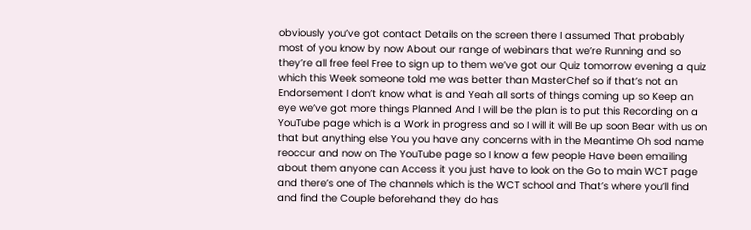obviously you’ve got contact Details on the screen there I assumed That probably most of you know by now About our range of webinars that we’re Running and so they’re all free feel Free to sign up to them we’ve got our Quiz tomorrow evening a quiz which this Week someone told me was better than MasterChef so if that’s not an Endorsement I don’t know what is and Yeah all sorts of things coming up so Keep an eye we’ve got more things Planned And I will be the plan is to put this Recording on a YouTube page which is a Work in progress and so I will it will Be up soon Bear with us on that but anything else You you have any concerns with in the Meantime Oh sod name reoccur and now on The YouTube page so I know a few people Have been emailing about them anyone can Access it you just have to look on the Go to main WCT page and there’s one of The channels which is the WCT school and That’s where you’ll find and find the Couple beforehand they do has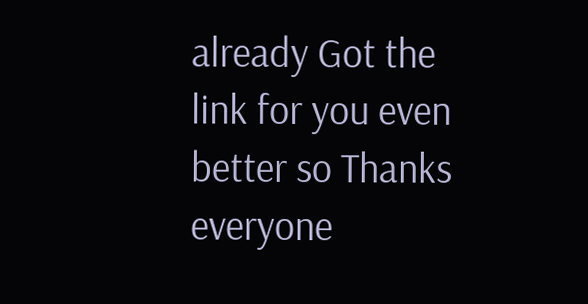already Got the link for you even better so Thanks everyone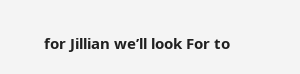for Jillian we’ll look For to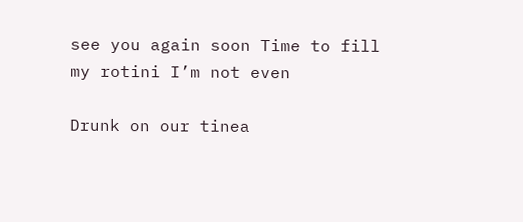see you again soon Time to fill my rotini I’m not even

Drunk on our tinea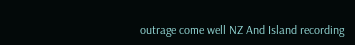outrage come well NZ And Island recording